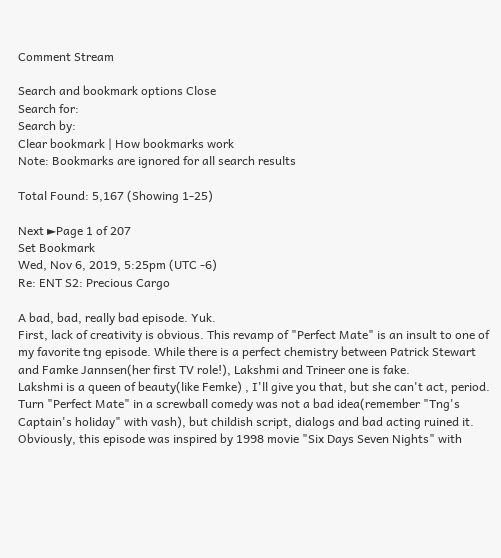Comment Stream

Search and bookmark options Close
Search for:
Search by:
Clear bookmark | How bookmarks work
Note: Bookmarks are ignored for all search results

Total Found: 5,167 (Showing 1-25)

Next ►Page 1 of 207
Set Bookmark
Wed, Nov 6, 2019, 5:25pm (UTC -6)
Re: ENT S2: Precious Cargo

A bad, bad, really bad episode. Yuk.
First, lack of creativity is obvious. This revamp of "Perfect Mate" is an insult to one of my favorite tng episode. While there is a perfect chemistry between Patrick Stewart and Famke Jannsen(her first TV role!), Lakshmi and Trineer one is fake.
Lakshmi is a queen of beauty(like Femke) , I'll give you that, but she can't act, period.
Turn "Perfect Mate" in a screwball comedy was not a bad idea(remember "Tng's Captain's holiday" with vash), but childish script, dialogs and bad acting ruined it.
Obviously, this episode was inspired by 1998 movie "Six Days Seven Nights" with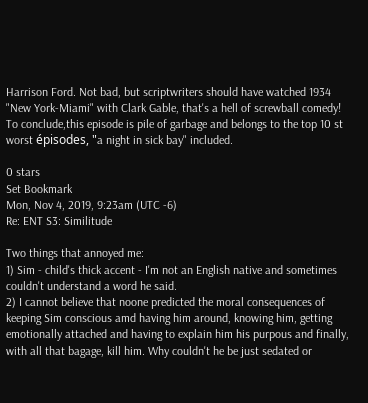Harrison Ford. Not bad, but scriptwriters should have watched 1934 "New York-Miami" with Clark Gable, that's a hell of screwball comedy!
To conclude,this episode is pile of garbage and belongs to the top 10 st worst épisodes, "a night in sick bay" included.

0 stars
Set Bookmark
Mon, Nov 4, 2019, 9:23am (UTC -6)
Re: ENT S3: Similitude

Two things that annoyed me:
1) Sim - child's thick accent - I'm not an English native and sometimes couldn't understand a word he said.
2) I cannot believe that noone predicted the moral consequences of keeping Sim conscious amd having him around, knowing him, getting emotionally attached and having to explain him his purpous and finally, with all that bagage, kill him. Why couldn't he be just sedated or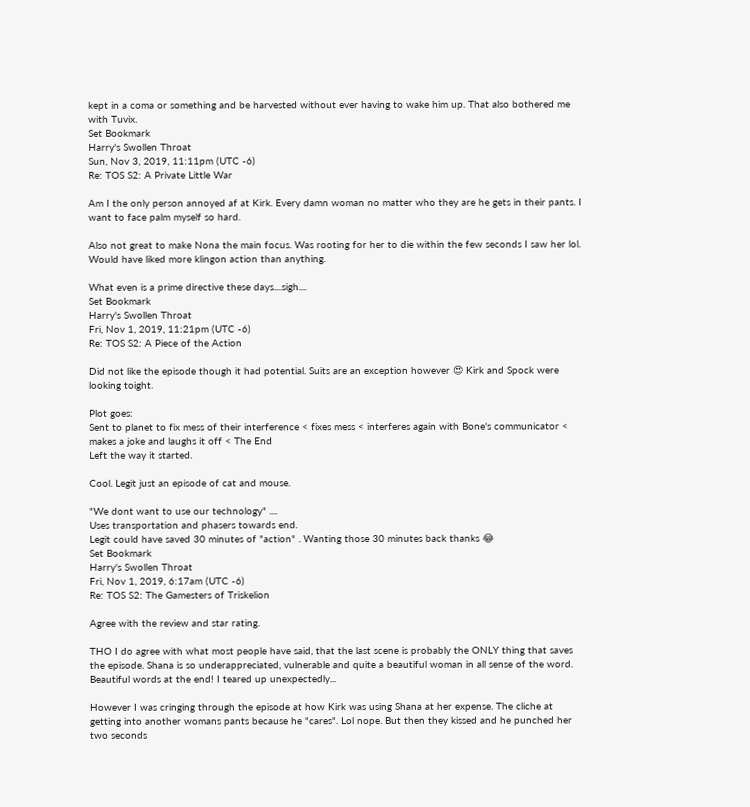kept in a coma or something and be harvested without ever having to wake him up. That also bothered me with Tuvix.
Set Bookmark
Harry's Swollen Throat
Sun, Nov 3, 2019, 11:11pm (UTC -6)
Re: TOS S2: A Private Little War

Am I the only person annoyed af at Kirk. Every damn woman no matter who they are he gets in their pants. I want to face palm myself so hard.

Also not great to make Nona the main focus. Was rooting for her to die within the few seconds I saw her lol. Would have liked more klingon action than anything.

What even is a prime directive these days....sigh....
Set Bookmark
Harry's Swollen Throat
Fri, Nov 1, 2019, 11:21pm (UTC -6)
Re: TOS S2: A Piece of the Action

Did not like the episode though it had potential. Suits are an exception however 😍 Kirk and Spock were looking toight.

Plot goes:
Sent to planet to fix mess of their interference < fixes mess < interferes again with Bone's communicator < makes a joke and laughs it off < The End
Left the way it started.

Cool. Legit just an episode of cat and mouse.

"We dont want to use our technology" ....
Uses transportation and phasers towards end.
Legit could have saved 30 minutes of "action" . Wanting those 30 minutes back thanks 😂
Set Bookmark
Harry's Swollen Throat
Fri, Nov 1, 2019, 6:17am (UTC -6)
Re: TOS S2: The Gamesters of Triskelion

Agree with the review and star rating.

THO I do agree with what most people have said, that the last scene is probably the ONLY thing that saves the episode. Shana is so underappreciated, vulnerable and quite a beautiful woman in all sense of the word. Beautiful words at the end! I teared up unexpectedly...

However I was cringing through the episode at how Kirk was using Shana at her expense. The cliche at getting into another womans pants because he "cares". Lol nope. But then they kissed and he punched her two seconds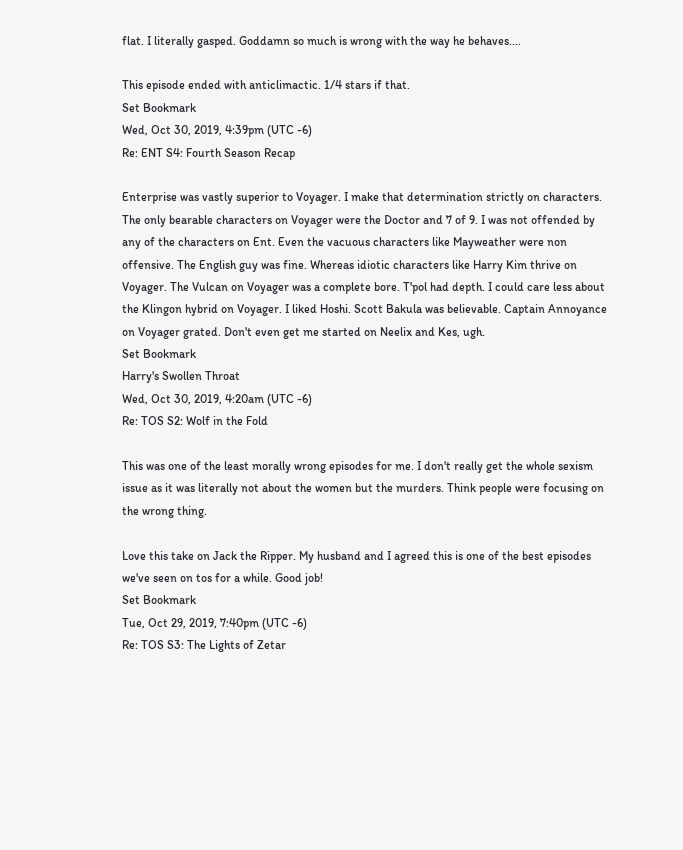flat. I literally gasped. Goddamn so much is wrong with the way he behaves....

This episode ended with anticlimactic. 1/4 stars if that.
Set Bookmark
Wed, Oct 30, 2019, 4:39pm (UTC -6)
Re: ENT S4: Fourth Season Recap

Enterprise was vastly superior to Voyager. I make that determination strictly on characters. The only bearable characters on Voyager were the Doctor and 7 of 9. I was not offended by any of the characters on Ent. Even the vacuous characters like Mayweather were non offensive. The English guy was fine. Whereas idiotic characters like Harry Kim thrive on Voyager. The Vulcan on Voyager was a complete bore. T'pol had depth. I could care less about the Klingon hybrid on Voyager. I liked Hoshi. Scott Bakula was believable. Captain Annoyance on Voyager grated. Don't even get me started on Neelix and Kes, ugh.
Set Bookmark
Harry's Swollen Throat
Wed, Oct 30, 2019, 4:20am (UTC -6)
Re: TOS S2: Wolf in the Fold

This was one of the least morally wrong episodes for me. I don't really get the whole sexism issue as it was literally not about the women but the murders. Think people were focusing on the wrong thing.

Love this take on Jack the Ripper. My husband and I agreed this is one of the best episodes we've seen on tos for a while. Good job!
Set Bookmark
Tue, Oct 29, 2019, 7:40pm (UTC -6)
Re: TOS S3: The Lights of Zetar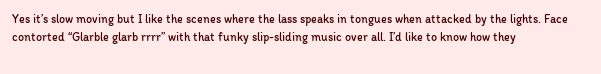Yes it’s slow moving but I like the scenes where the lass speaks in tongues when attacked by the lights. Face contorted “Glarble glarb rrrr” with that funky slip-sliding music over all. I’d like to know how they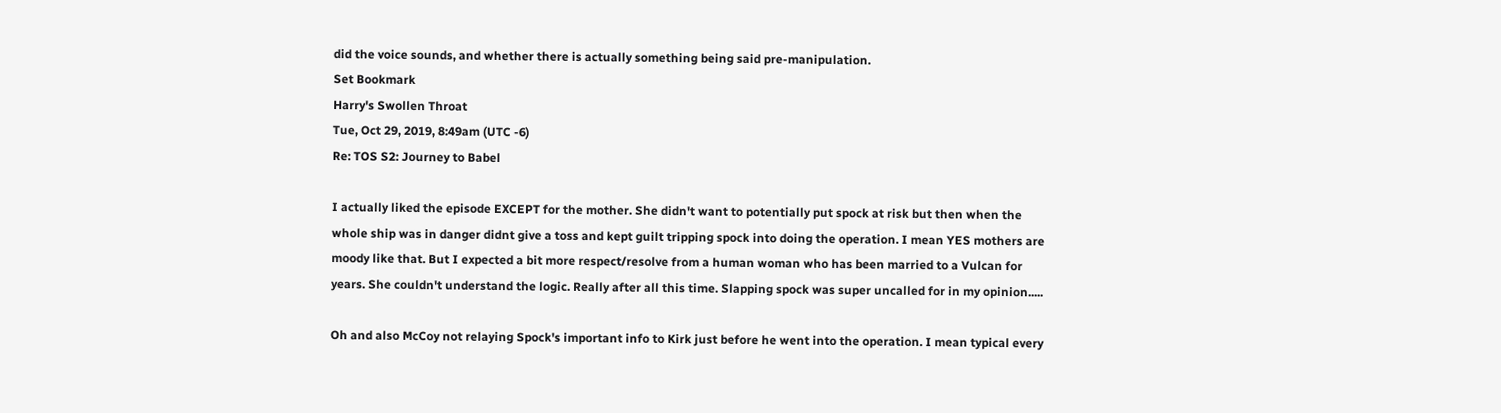did the voice sounds, and whether there is actually something being said pre-manipulation.
Set Bookmark
Harry's Swollen Throat
Tue, Oct 29, 2019, 8:49am (UTC -6)
Re: TOS S2: Journey to Babel

I actually liked the episode EXCEPT for the mother. She didn't want to potentially put spock at risk but then when the whole ship was in danger didnt give a toss and kept guilt tripping spock into doing the operation. I mean YES mothers are moody like that. But I expected a bit more respect/resolve from a human woman who has been married to a Vulcan for years. She couldn't understand the logic. Really after all this time. Slapping spock was super uncalled for in my opinion.....

Oh and also McCoy not relaying Spock's important info to Kirk just before he went into the operation. I mean typical every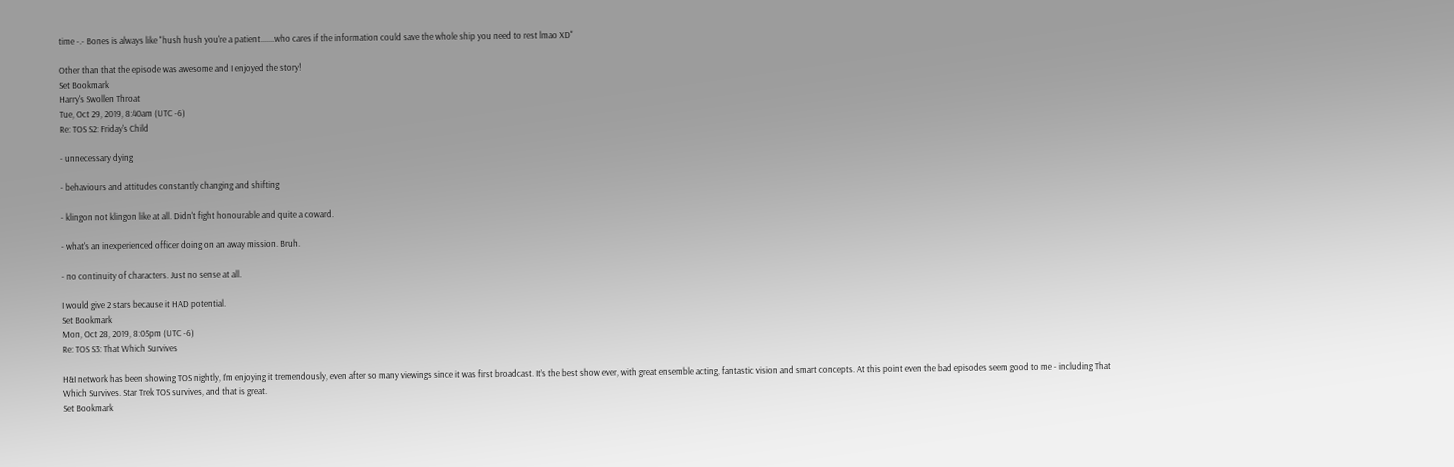time -.- Bones is always like "hush hush you're a patient.......who cares if the information could save the whole ship you need to rest lmao XD"

Other than that the episode was awesome and I enjoyed the story!
Set Bookmark
Harry's Swollen Throat
Tue, Oct 29, 2019, 8:40am (UTC -6)
Re: TOS S2: Friday's Child

- unnecessary dying

- behaviours and attitudes constantly changing and shifting

- klingon not klingon like at all. Didn't fight honourable and quite a coward.

- what's an inexperienced officer doing on an away mission. Bruh.

- no continuity of characters. Just no sense at all.

I would give 2 stars because it HAD potential.
Set Bookmark
Mon, Oct 28, 2019, 8:05pm (UTC -6)
Re: TOS S3: That Which Survives

H&I network has been showing TOS nightly, I’m enjoying it tremendously, even after so many viewings since it was first broadcast. It’s the best show ever, with great ensemble acting, fantastic vision and smart concepts. At this point even the bad episodes seem good to me - including That Which Survives. Star Trek TOS survives, and that is great.
Set Bookmark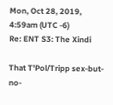Mon, Oct 28, 2019, 4:59am (UTC -6)
Re: ENT S3: The Xindi

That T'Pol/Tripp sex-but-no-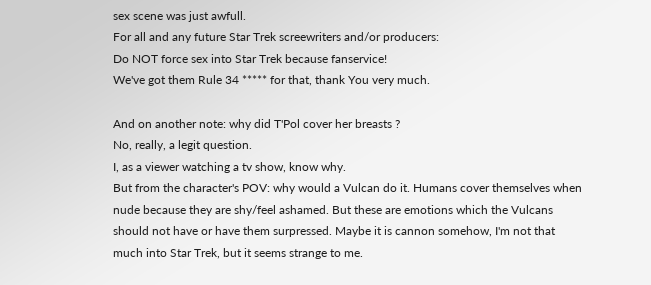sex scene was just awfull.
For all and any future Star Trek screewriters and/or producers:
Do NOT force sex into Star Trek because fanservice!
We've got them Rule 34 ***** for that, thank You very much.

And on another note: why did T'Pol cover her breasts ?
No, really, a legit question.
I, as a viewer watching a tv show, know why.
But from the character's POV: why would a Vulcan do it. Humans cover themselves when nude because they are shy/feel ashamed. But these are emotions which the Vulcans should not have or have them surpressed. Maybe it is cannon somehow, I'm not that much into Star Trek, but it seems strange to me.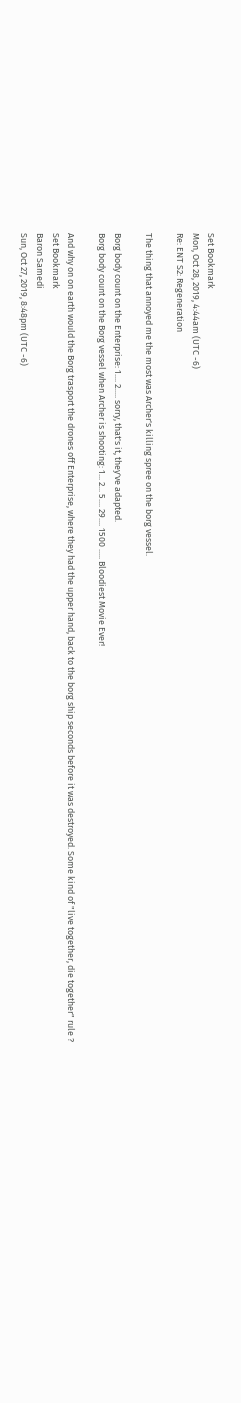Set Bookmark
Mon, Oct 28, 2019, 4:44am (UTC -6)
Re: ENT S2: Regeneration

The thing that annoyed me the most was Archer's killing spree on the borg vessel.

Borg body count on the Enterprise: 1.... 2..... sorry, that's it, they've adapted.
Borg body count on the Borg vessel when Archer is shooting: 1... 2... 5.... 29.... 1500 ..... Bloodiest Movie Ever!

And why on on earth would the Borg trasport the drones off Enterprise, where they had the upper hand, back to the borg ship seconds before it was destroyed. Some kind of "live together, die together" rule ?
Set Bookmark
Baron Samedi
Sun, Oct 27, 2019, 8:48pm (UTC -6)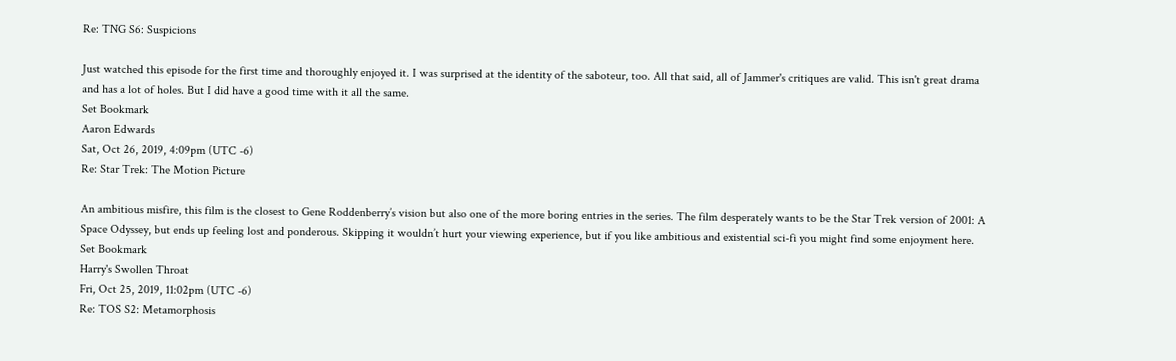Re: TNG S6: Suspicions

Just watched this episode for the first time and thoroughly enjoyed it. I was surprised at the identity of the saboteur, too. All that said, all of Jammer's critiques are valid. This isn't great drama and has a lot of holes. But I did have a good time with it all the same.
Set Bookmark
Aaron Edwards
Sat, Oct 26, 2019, 4:09pm (UTC -6)
Re: Star Trek: The Motion Picture

An ambitious misfire, this film is the closest to Gene Roddenberry’s vision but also one of the more boring entries in the series. The film desperately wants to be the Star Trek version of 2001: A Space Odyssey, but ends up feeling lost and ponderous. Skipping it wouldn’t hurt your viewing experience, but if you like ambitious and existential sci-fi you might find some enjoyment here.
Set Bookmark
Harry's Swollen Throat
Fri, Oct 25, 2019, 11:02pm (UTC -6)
Re: TOS S2: Metamorphosis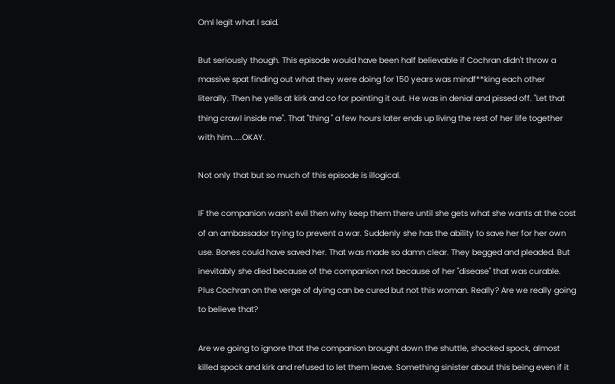Oml legit what I said.

But seriously though. This episode would have been half believable if Cochran didn't throw a massive spat finding out what they were doing for 150 years was mindf**king each other literally. Then he yells at kirk and co for pointing it out. He was in denial and pissed off. "Let that thing crawl inside me". That "thing " a few hours later ends up living the rest of her life together with him.....OKAY.

Not only that but so much of this episode is illogical.

IF the companion wasn't evil then why keep them there until she gets what she wants at the cost of an ambassador trying to prevent a war. Suddenly she has the ability to save her for her own use. Bones could have saved her. That was made so damn clear. They begged and pleaded. But inevitably she died because of the companion not because of her "disease" that was curable. Plus Cochran on the verge of dying can be cured but not this woman. Really? Are we really going to believe that?

Are we going to ignore that the companion brought down the shuttle, shocked spock, almost killed spock and kirk and refused to let them leave. Something sinister about this being even if it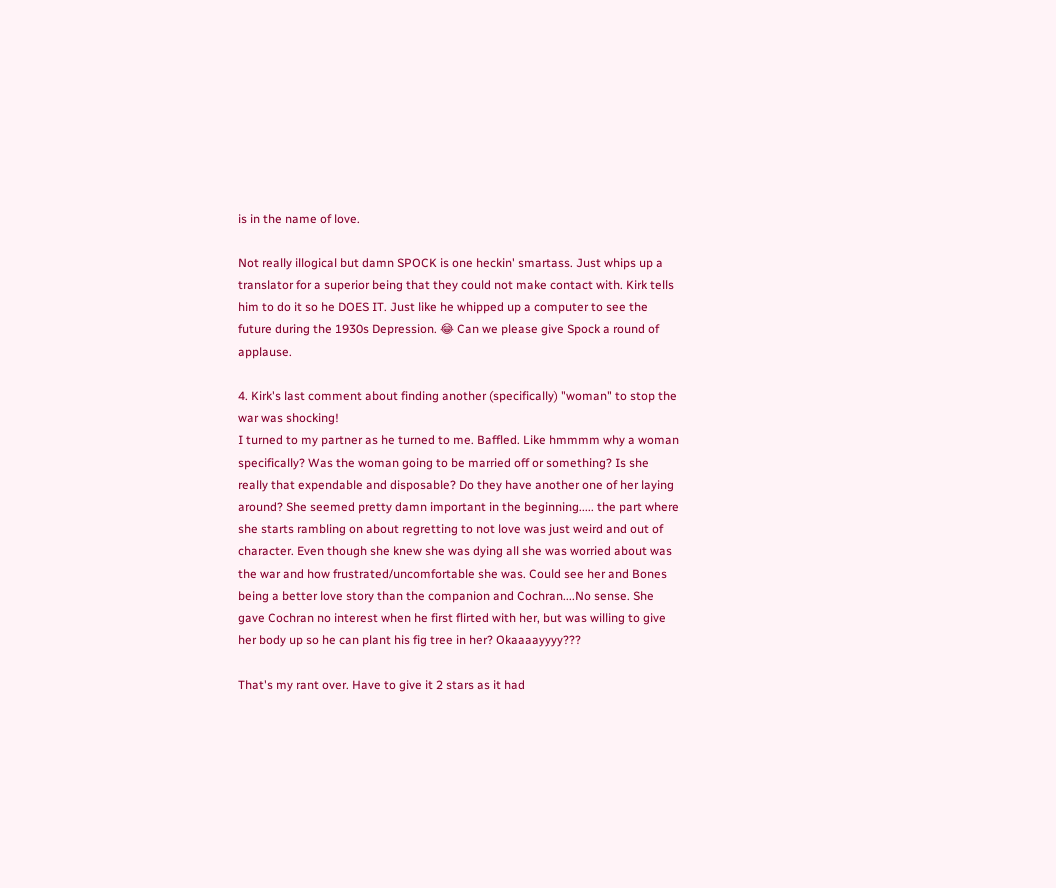is in the name of love.

Not really illogical but damn SPOCK is one heckin' smartass. Just whips up a translator for a superior being that they could not make contact with. Kirk tells him to do it so he DOES IT. Just like he whipped up a computer to see the future during the 1930s Depression. 😂 Can we please give Spock a round of applause.

4. Kirk's last comment about finding another (specifically) "woman" to stop the war was shocking!
I turned to my partner as he turned to me. Baffled. Like hmmmm why a woman specifically? Was the woman going to be married off or something? Is she really that expendable and disposable? Do they have another one of her laying around? She seemed pretty damn important in the beginning..... the part where she starts rambling on about regretting to not love was just weird and out of character. Even though she knew she was dying all she was worried about was the war and how frustrated/uncomfortable she was. Could see her and Bones being a better love story than the companion and Cochran....No sense. She gave Cochran no interest when he first flirted with her, but was willing to give her body up so he can plant his fig tree in her? Okaaaayyyy???

That's my rant over. Have to give it 2 stars as it had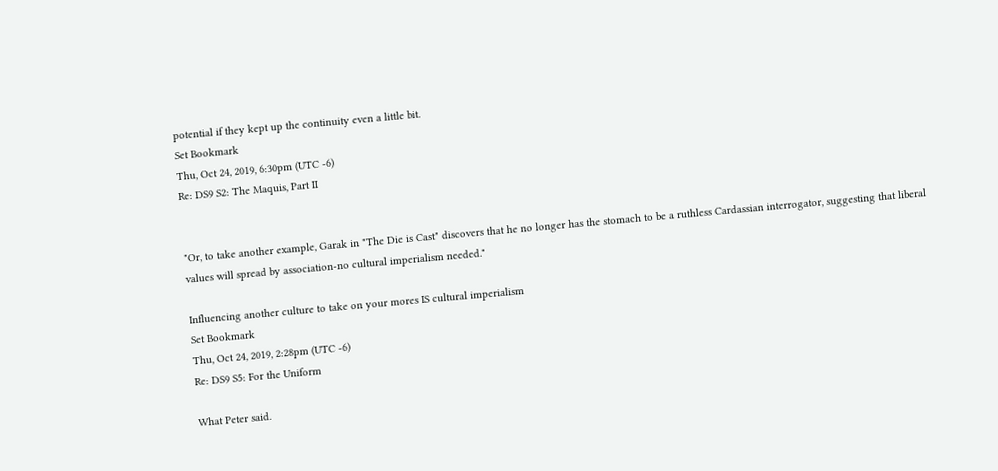potential if they kept up the continuity even a little bit.
Set Bookmark
Thu, Oct 24, 2019, 6:30pm (UTC -6)
Re: DS9 S2: The Maquis, Part II


"Or, to take another example, Garak in "The Die is Cast" discovers that he no longer has the stomach to be a ruthless Cardassian interrogator, suggesting that liberal values will spread by association-no cultural imperialism needed."

Influencing another culture to take on your mores IS cultural imperialism
Set Bookmark
Thu, Oct 24, 2019, 2:28pm (UTC -6)
Re: DS9 S5: For the Uniform

What Peter said.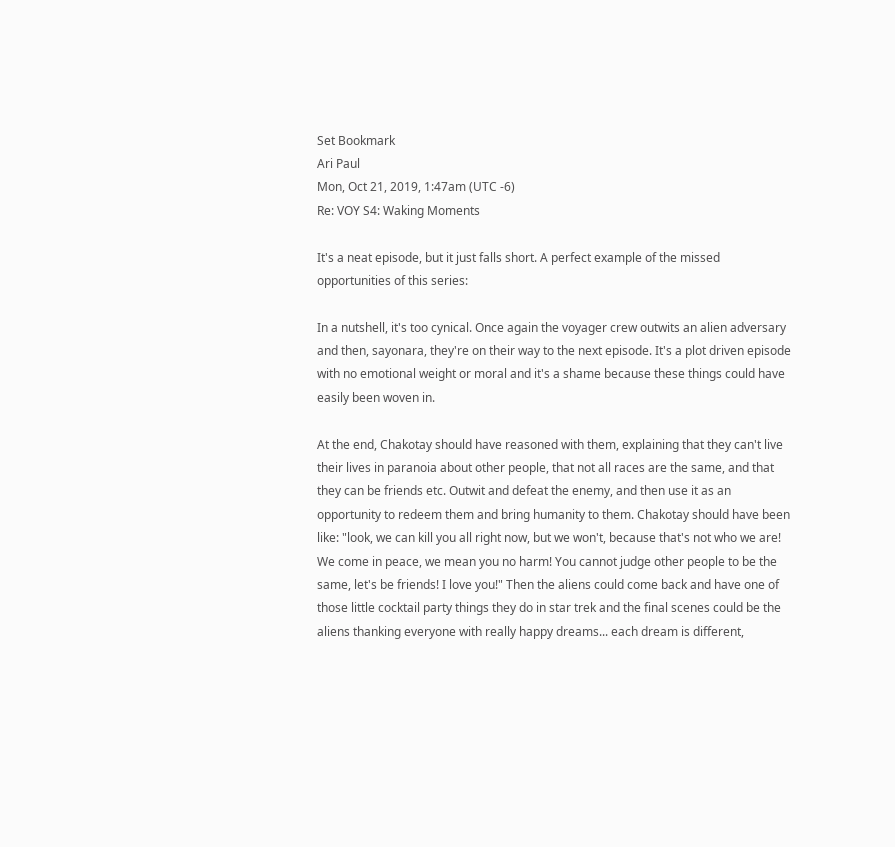Set Bookmark
Ari Paul
Mon, Oct 21, 2019, 1:47am (UTC -6)
Re: VOY S4: Waking Moments

It's a neat episode, but it just falls short. A perfect example of the missed opportunities of this series:

In a nutshell, it's too cynical. Once again the voyager crew outwits an alien adversary and then, sayonara, they're on their way to the next episode. It's a plot driven episode with no emotional weight or moral and it's a shame because these things could have easily been woven in.

At the end, Chakotay should have reasoned with them, explaining that they can't live their lives in paranoia about other people, that not all races are the same, and that they can be friends etc. Outwit and defeat the enemy, and then use it as an opportunity to redeem them and bring humanity to them. Chakotay should have been like: "look, we can kill you all right now, but we won't, because that's not who we are! We come in peace, we mean you no harm! You cannot judge other people to be the same, let's be friends! I love you!" Then the aliens could come back and have one of those little cocktail party things they do in star trek and the final scenes could be the aliens thanking everyone with really happy dreams... each dream is different,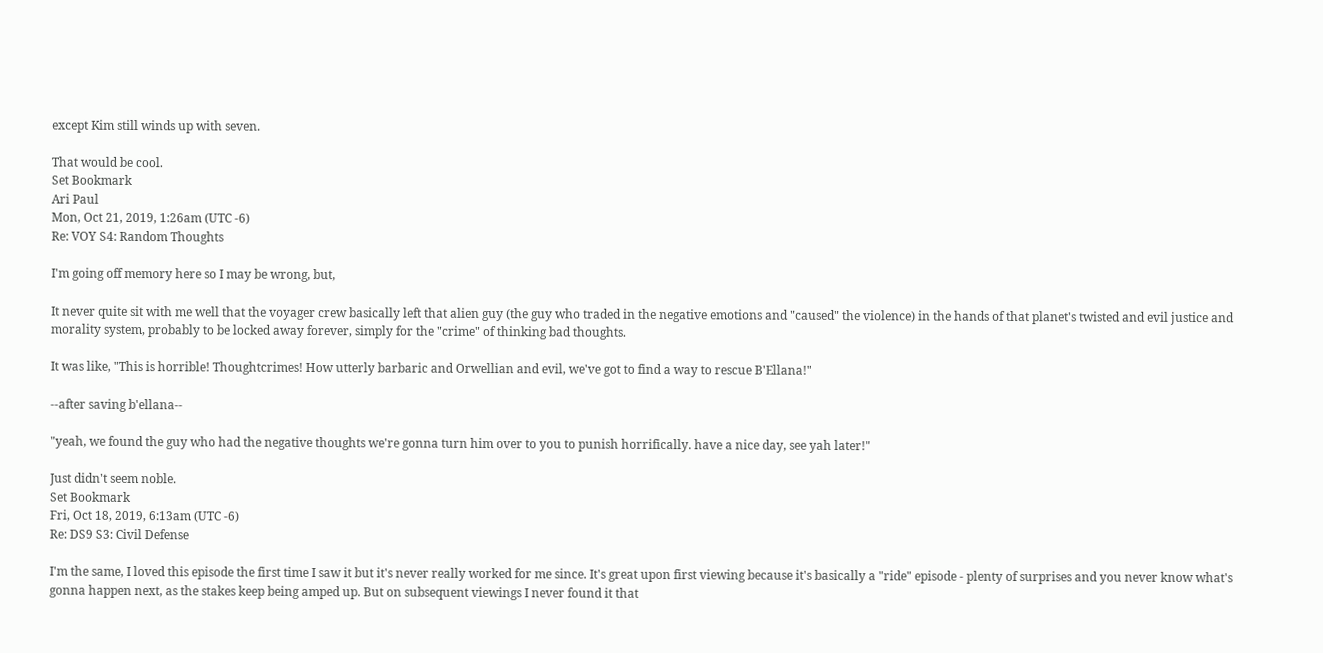except Kim still winds up with seven.

That would be cool.
Set Bookmark
Ari Paul
Mon, Oct 21, 2019, 1:26am (UTC -6)
Re: VOY S4: Random Thoughts

I'm going off memory here so I may be wrong, but,

It never quite sit with me well that the voyager crew basically left that alien guy (the guy who traded in the negative emotions and "caused" the violence) in the hands of that planet's twisted and evil justice and morality system, probably to be locked away forever, simply for the "crime" of thinking bad thoughts.

It was like, "This is horrible! Thoughtcrimes! How utterly barbaric and Orwellian and evil, we've got to find a way to rescue B'Ellana!"

--after saving b'ellana--

"yeah, we found the guy who had the negative thoughts we're gonna turn him over to you to punish horrifically. have a nice day, see yah later!"

Just didn't seem noble.
Set Bookmark
Fri, Oct 18, 2019, 6:13am (UTC -6)
Re: DS9 S3: Civil Defense

I'm the same, I loved this episode the first time I saw it but it's never really worked for me since. It's great upon first viewing because it's basically a "ride" episode - plenty of surprises and you never know what's gonna happen next, as the stakes keep being amped up. But on subsequent viewings I never found it that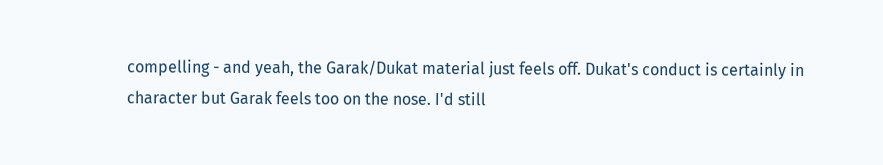compelling - and yeah, the Garak/Dukat material just feels off. Dukat's conduct is certainly in character but Garak feels too on the nose. I'd still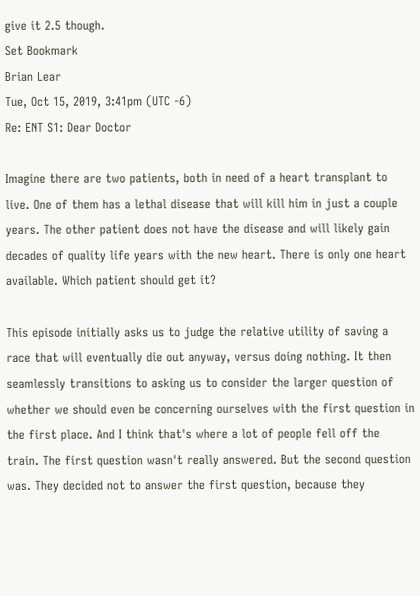give it 2.5 though.
Set Bookmark
Brian Lear
Tue, Oct 15, 2019, 3:41pm (UTC -6)
Re: ENT S1: Dear Doctor

Imagine there are two patients, both in need of a heart transplant to live. One of them has a lethal disease that will kill him in just a couple years. The other patient does not have the disease and will likely gain decades of quality life years with the new heart. There is only one heart available. Which patient should get it?

This episode initially asks us to judge the relative utility of saving a race that will eventually die out anyway, versus doing nothing. It then seamlessly transitions to asking us to consider the larger question of whether we should even be concerning ourselves with the first question in the first place. And I think that's where a lot of people fell off the train. The first question wasn't really answered. But the second question was. They decided not to answer the first question, because they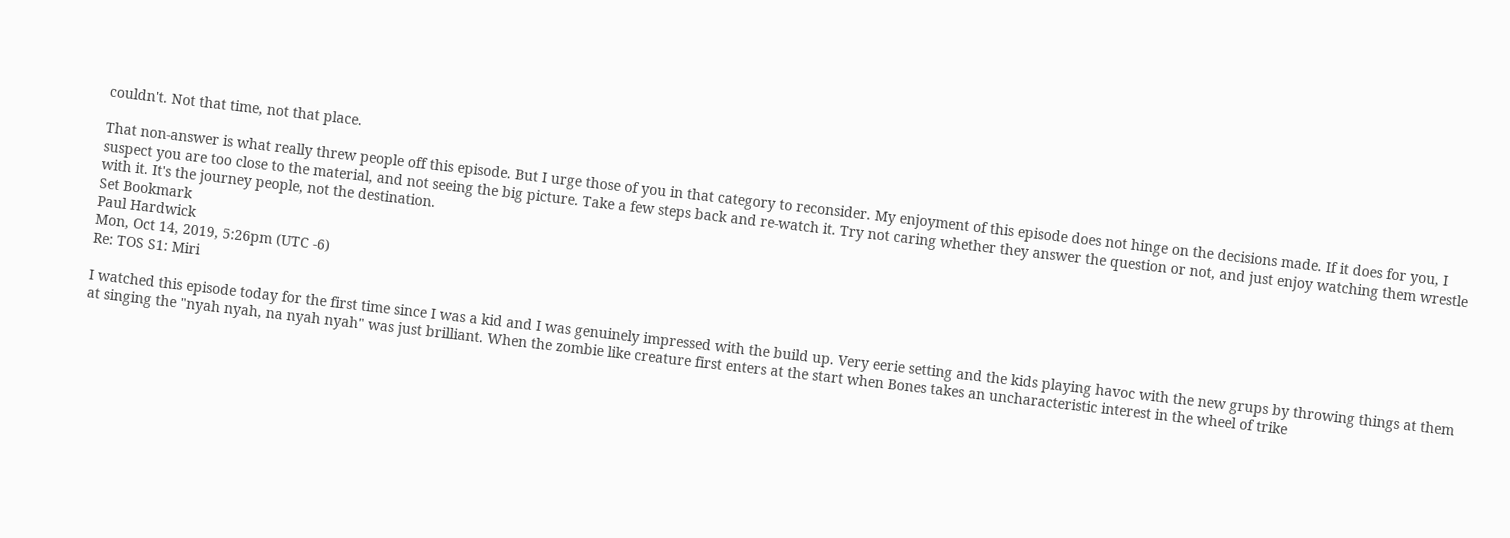couldn't. Not that time, not that place.

That non-answer is what really threw people off this episode. But I urge those of you in that category to reconsider. My enjoyment of this episode does not hinge on the decisions made. If it does for you, I suspect you are too close to the material, and not seeing the big picture. Take a few steps back and re-watch it. Try not caring whether they answer the question or not, and just enjoy watching them wrestle with it. It's the journey people, not the destination.
Set Bookmark
Paul Hardwick
Mon, Oct 14, 2019, 5:26pm (UTC -6)
Re: TOS S1: Miri

I watched this episode today for the first time since I was a kid and I was genuinely impressed with the build up. Very eerie setting and the kids playing havoc with the new grups by throwing things at them at singing the "nyah nyah, na nyah nyah" was just brilliant. When the zombie like creature first enters at the start when Bones takes an uncharacteristic interest in the wheel of trike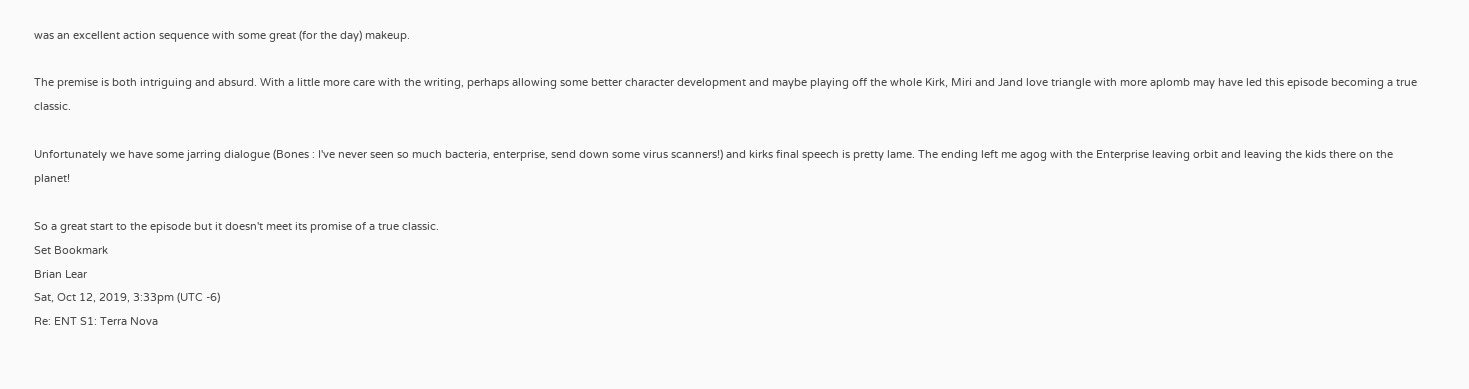was an excellent action sequence with some great (for the day) makeup.

The premise is both intriguing and absurd. With a little more care with the writing, perhaps allowing some better character development and maybe playing off the whole Kirk, Miri and Jand love triangle with more aplomb may have led this episode becoming a true classic.

Unfortunately we have some jarring dialogue (Bones : I've never seen so much bacteria, enterprise, send down some virus scanners!) and kirks final speech is pretty lame. The ending left me agog with the Enterprise leaving orbit and leaving the kids there on the planet!

So a great start to the episode but it doesn't meet its promise of a true classic.
Set Bookmark
Brian Lear
Sat, Oct 12, 2019, 3:33pm (UTC -6)
Re: ENT S1: Terra Nova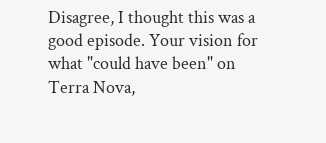Disagree, I thought this was a good episode. Your vision for what "could have been" on Terra Nova,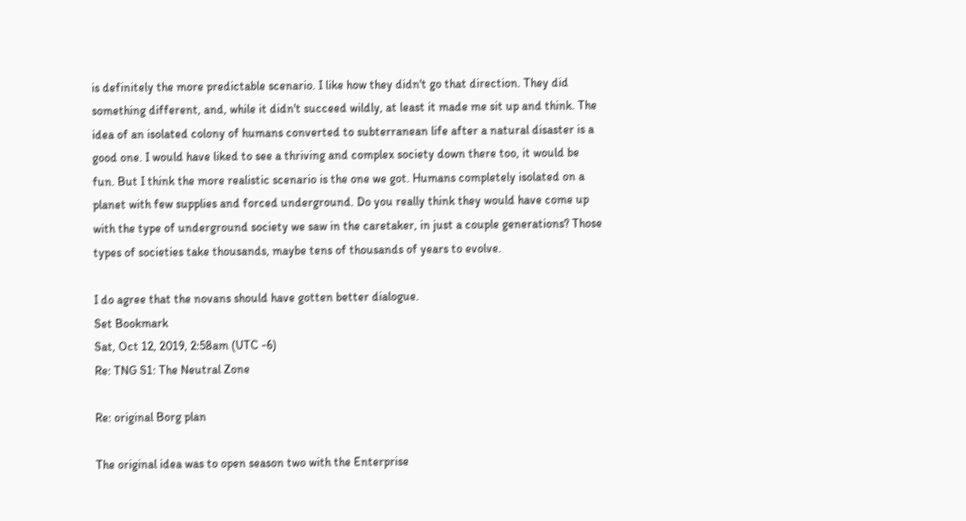is definitely the more predictable scenario. I like how they didn't go that direction. They did something different, and, while it didn't succeed wildly, at least it made me sit up and think. The idea of an isolated colony of humans converted to subterranean life after a natural disaster is a good one. I would have liked to see a thriving and complex society down there too, it would be fun. But I think the more realistic scenario is the one we got. Humans completely isolated on a planet with few supplies and forced underground. Do you really think they would have come up with the type of underground society we saw in the caretaker, in just a couple generations? Those types of societies take thousands, maybe tens of thousands of years to evolve.

I do agree that the novans should have gotten better dialogue.
Set Bookmark
Sat, Oct 12, 2019, 2:58am (UTC -6)
Re: TNG S1: The Neutral Zone

Re: original Borg plan

The original idea was to open season two with the Enterprise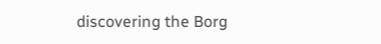discovering the Borg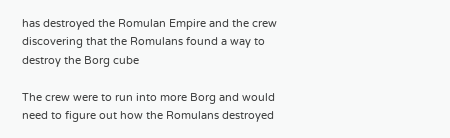has destroyed the Romulan Empire and the crew discovering that the Romulans found a way to destroy the Borg cube

The crew were to run into more Borg and would need to figure out how the Romulans destroyed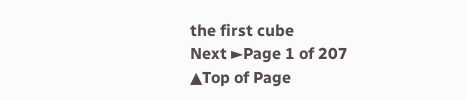the first cube
Next ►Page 1 of 207
▲Top of Page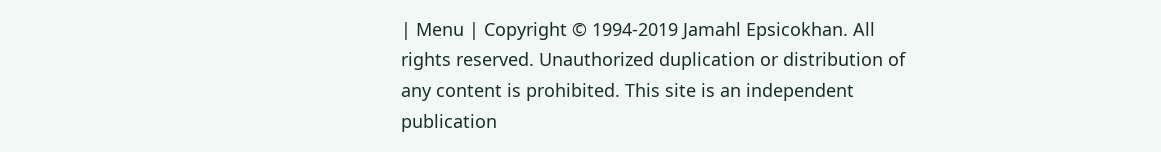| Menu | Copyright © 1994-2019 Jamahl Epsicokhan. All rights reserved. Unauthorized duplication or distribution of any content is prohibited. This site is an independent publication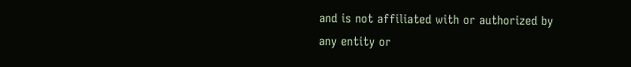and is not affiliated with or authorized by any entity or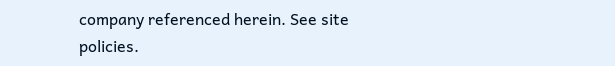company referenced herein. See site policies.